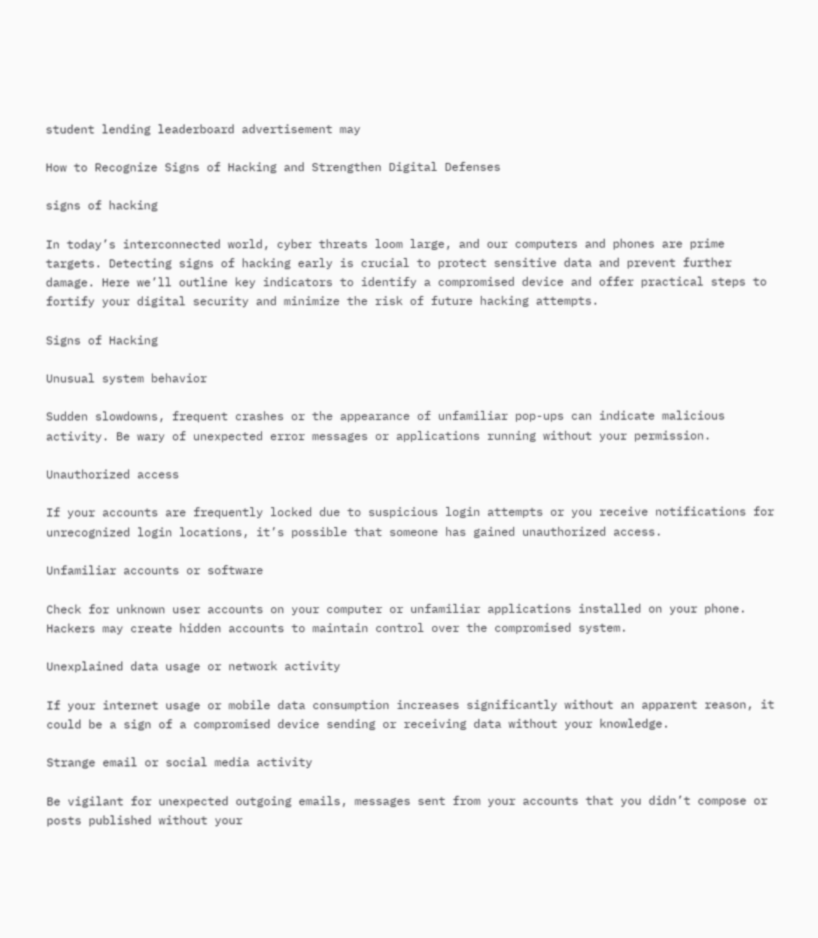student lending leaderboard advertisement may

How to Recognize Signs of Hacking and Strengthen Digital Defenses

signs of hacking

In today’s interconnected world, cyber threats loom large, and our computers and phones are prime targets. Detecting signs of hacking early is crucial to protect sensitive data and prevent further damage. Here we’ll outline key indicators to identify a compromised device and offer practical steps to fortify your digital security and minimize the risk of future hacking attempts.

Signs of Hacking

Unusual system behavior

Sudden slowdowns, frequent crashes or the appearance of unfamiliar pop-ups can indicate malicious activity. Be wary of unexpected error messages or applications running without your permission.

Unauthorized access

If your accounts are frequently locked due to suspicious login attempts or you receive notifications for unrecognized login locations, it’s possible that someone has gained unauthorized access.

Unfamiliar accounts or software

Check for unknown user accounts on your computer or unfamiliar applications installed on your phone. Hackers may create hidden accounts to maintain control over the compromised system.

Unexplained data usage or network activity

If your internet usage or mobile data consumption increases significantly without an apparent reason, it could be a sign of a compromised device sending or receiving data without your knowledge.

Strange email or social media activity

Be vigilant for unexpected outgoing emails, messages sent from your accounts that you didn’t compose or posts published without your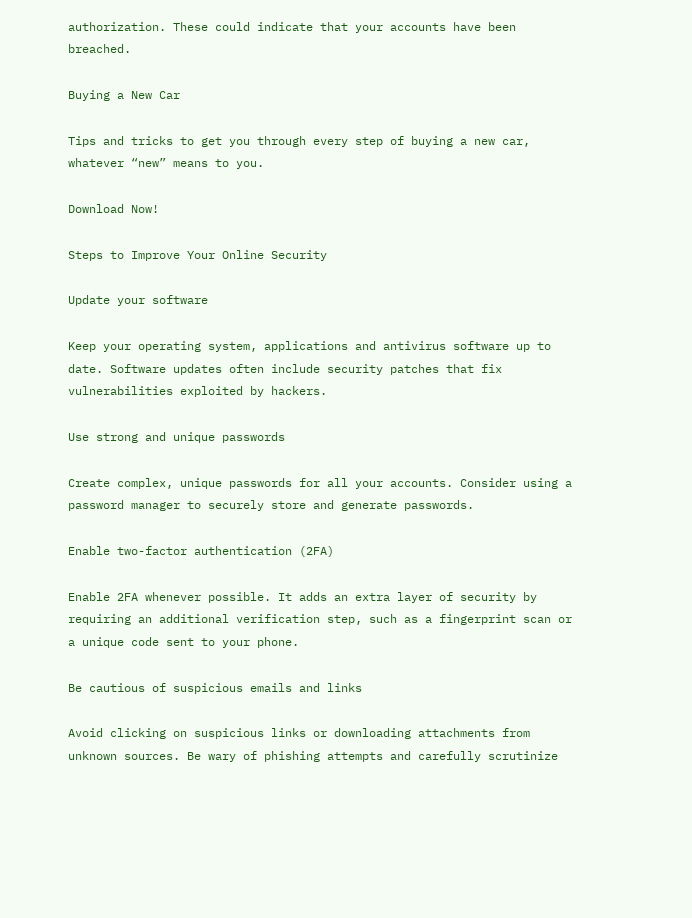authorization. These could indicate that your accounts have been breached.

Buying a New Car

Tips and tricks to get you through every step of buying a new car, whatever “new” means to you.

Download Now!

Steps to Improve Your Online Security

Update your software

Keep your operating system, applications and antivirus software up to date. Software updates often include security patches that fix vulnerabilities exploited by hackers.

Use strong and unique passwords

Create complex, unique passwords for all your accounts. Consider using a password manager to securely store and generate passwords.

Enable two-factor authentication (2FA)

Enable 2FA whenever possible. It adds an extra layer of security by requiring an additional verification step, such as a fingerprint scan or a unique code sent to your phone.

Be cautious of suspicious emails and links

Avoid clicking on suspicious links or downloading attachments from unknown sources. Be wary of phishing attempts and carefully scrutinize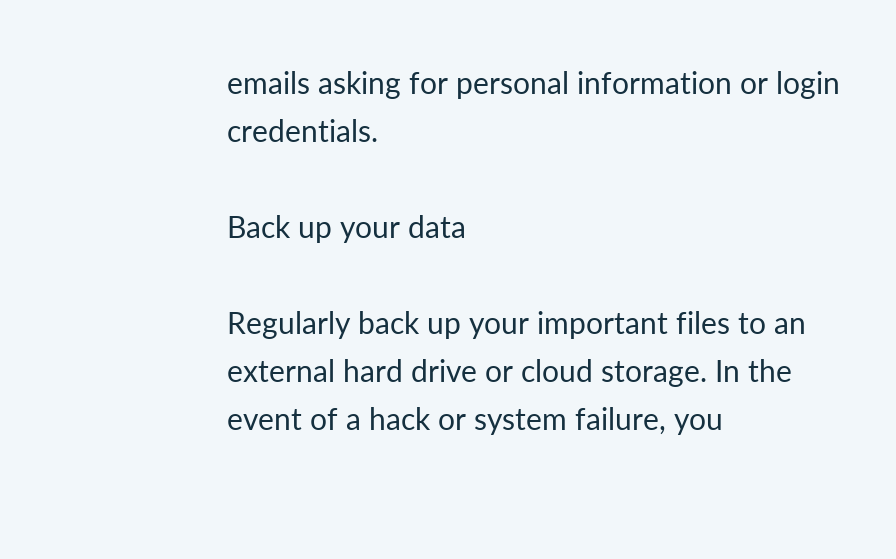emails asking for personal information or login credentials.

Back up your data

Regularly back up your important files to an external hard drive or cloud storage. In the event of a hack or system failure, you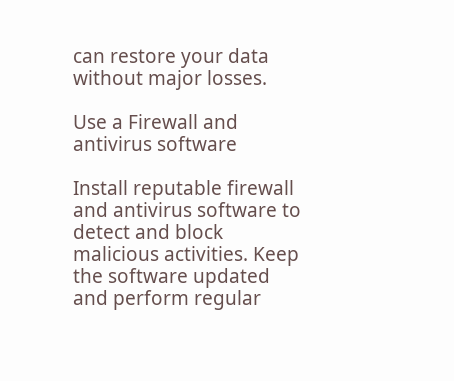can restore your data without major losses.

Use a Firewall and antivirus software

Install reputable firewall and antivirus software to detect and block malicious activities. Keep the software updated and perform regular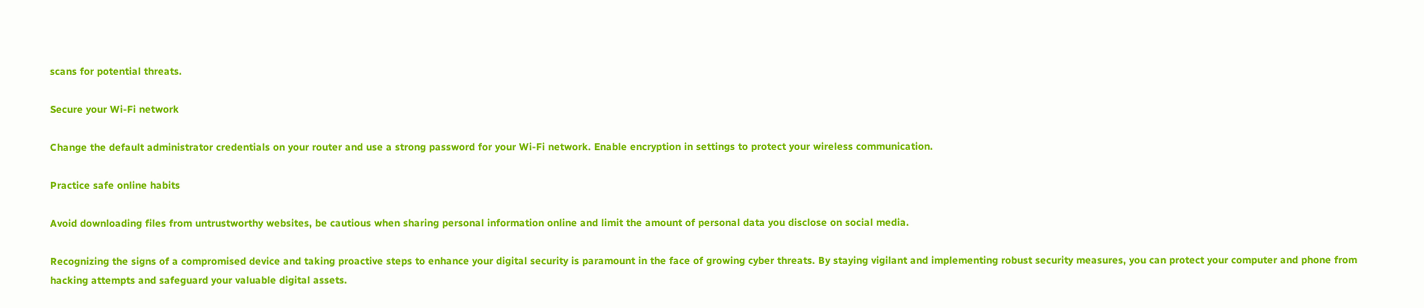scans for potential threats.

Secure your Wi-Fi network

Change the default administrator credentials on your router and use a strong password for your Wi-Fi network. Enable encryption in settings to protect your wireless communication.

Practice safe online habits

Avoid downloading files from untrustworthy websites, be cautious when sharing personal information online and limit the amount of personal data you disclose on social media.

Recognizing the signs of a compromised device and taking proactive steps to enhance your digital security is paramount in the face of growing cyber threats. By staying vigilant and implementing robust security measures, you can protect your computer and phone from hacking attempts and safeguard your valuable digital assets.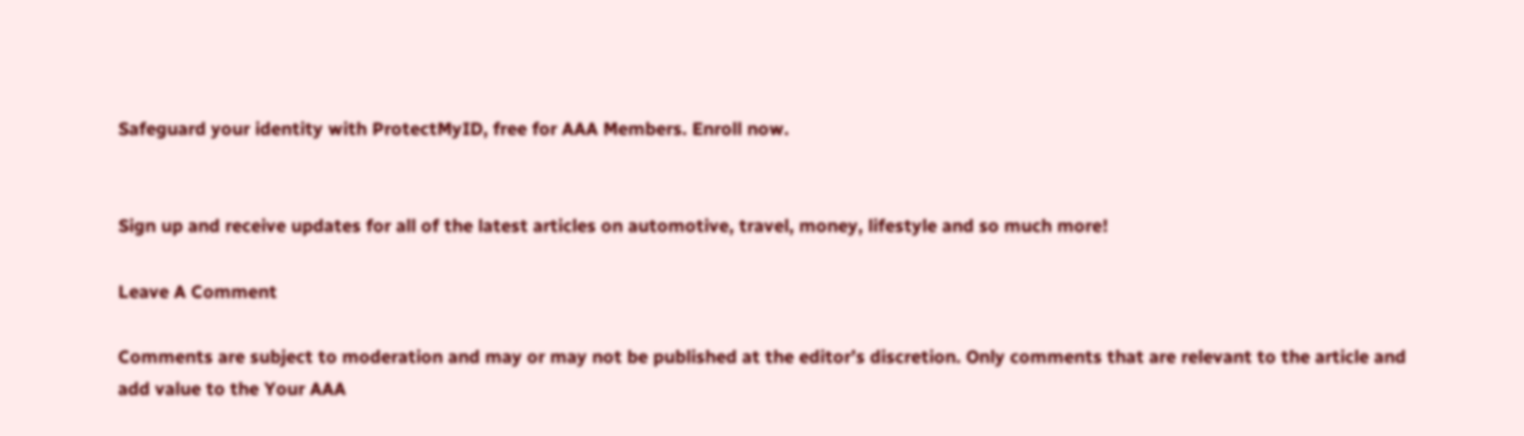Safeguard your identity with ProtectMyID, free for AAA Members. Enroll now.


Sign up and receive updates for all of the latest articles on automotive, travel, money, lifestyle and so much more!

Leave A Comment

Comments are subject to moderation and may or may not be published at the editor’s discretion. Only comments that are relevant to the article and add value to the Your AAA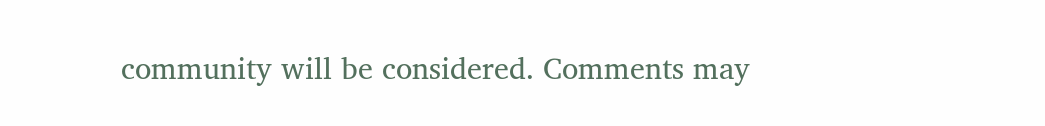community will be considered. Comments may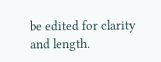be edited for clarity and length.